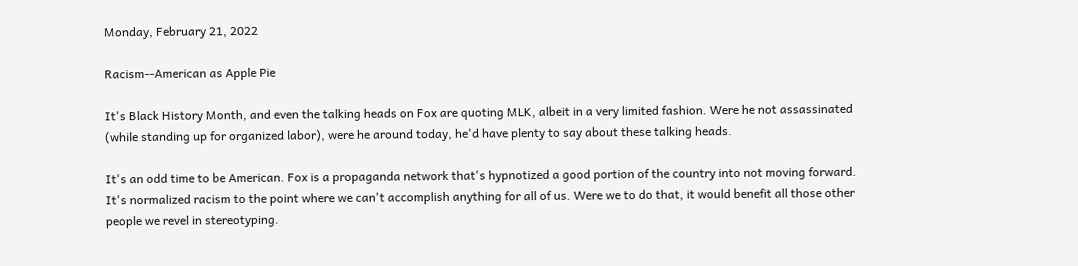Monday, February 21, 2022

Racism--American as Apple Pie

It's Black History Month, and even the talking heads on Fox are quoting MLK, albeit in a very limited fashion. Were he not assassinated (while standing up for organized labor), were he around today, he'd have plenty to say about these talking heads.

It's an odd time to be American. Fox is a propaganda network that's hypnotized a good portion of the country into not moving forward. It's normalized racism to the point where we can't accomplish anything for all of us. Were we to do that, it would benefit all those other people we revel in stereotyping.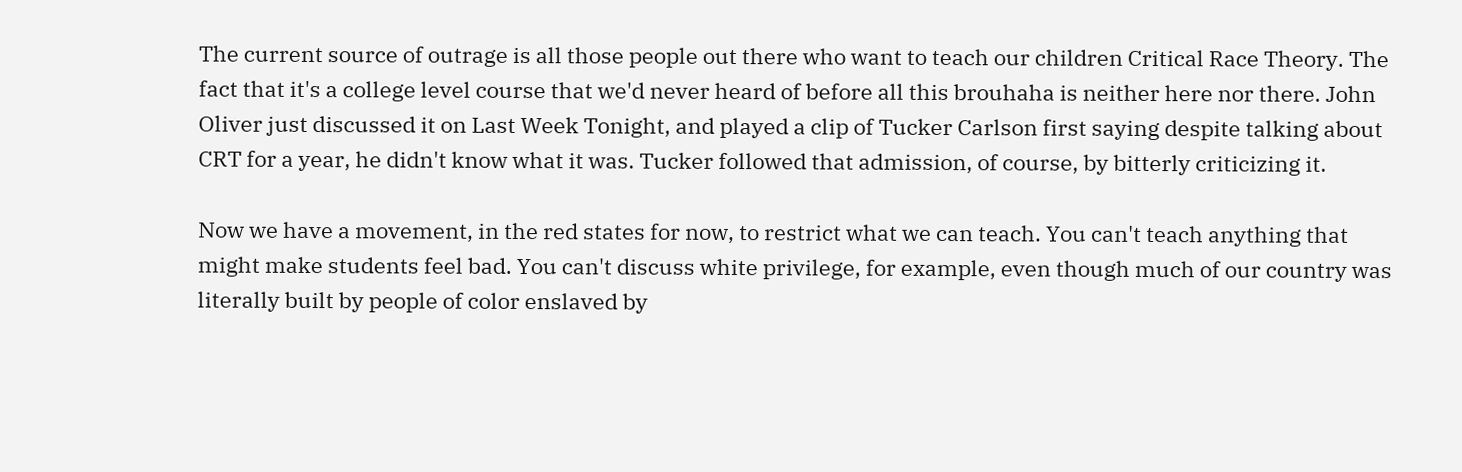The current source of outrage is all those people out there who want to teach our children Critical Race Theory. The fact that it's a college level course that we'd never heard of before all this brouhaha is neither here nor there. John Oliver just discussed it on Last Week Tonight, and played a clip of Tucker Carlson first saying despite talking about CRT for a year, he didn't know what it was. Tucker followed that admission, of course, by bitterly criticizing it.

Now we have a movement, in the red states for now, to restrict what we can teach. You can't teach anything that might make students feel bad. You can't discuss white privilege, for example, even though much of our country was literally built by people of color enslaved by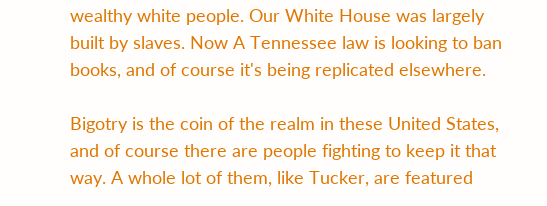wealthy white people. Our White House was largely built by slaves. Now A Tennessee law is looking to ban books, and of course it's being replicated elsewhere.

Bigotry is the coin of the realm in these United States, and of course there are people fighting to keep it that way. A whole lot of them, like Tucker, are featured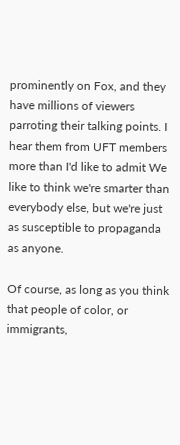prominently on Fox, and they have millions of viewers parroting their talking points. I hear them from UFT members more than I'd like to admit We like to think we're smarter than everybody else, but we're just as susceptible to propaganda as anyone.

Of course, as long as you think that people of color, or immigrants,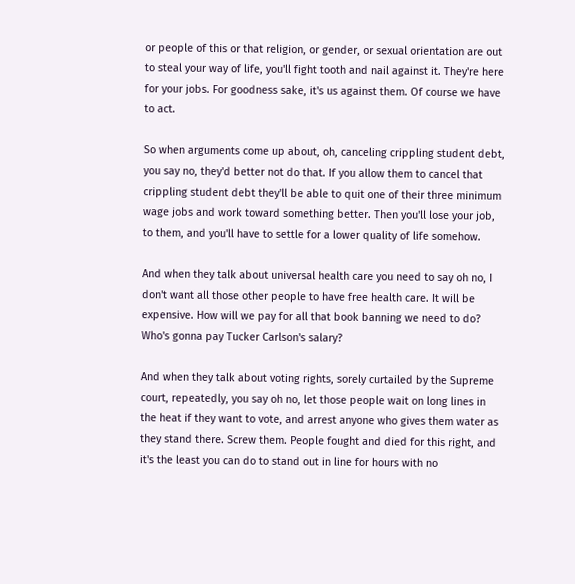or people of this or that religion, or gender, or sexual orientation are out to steal your way of life, you'll fight tooth and nail against it. They're here for your jobs. For goodness sake, it's us against them. Of course we have to act.

So when arguments come up about, oh, canceling crippling student debt, you say no, they'd better not do that. If you allow them to cancel that crippling student debt they'll be able to quit one of their three minimum wage jobs and work toward something better. Then you'll lose your job, to them, and you'll have to settle for a lower quality of life somehow.

And when they talk about universal health care you need to say oh no, I don't want all those other people to have free health care. It will be expensive. How will we pay for all that book banning we need to do? Who's gonna pay Tucker Carlson's salary?

And when they talk about voting rights, sorely curtailed by the Supreme court, repeatedly, you say oh no, let those people wait on long lines in the heat if they want to vote, and arrest anyone who gives them water as they stand there. Screw them. People fought and died for this right, and it's the least you can do to stand out in line for hours with no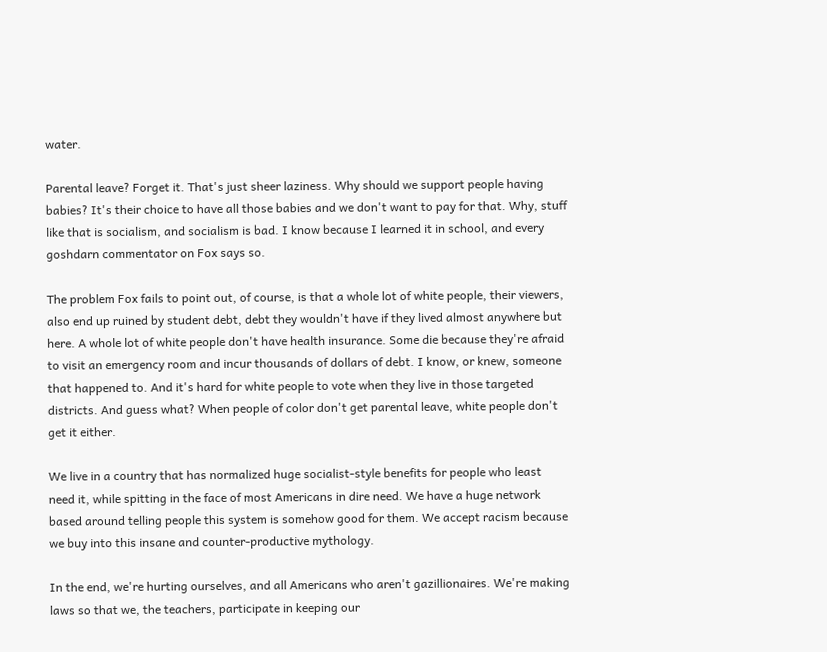water.

Parental leave? Forget it. That's just sheer laziness. Why should we support people having babies? It's their choice to have all those babies and we don't want to pay for that. Why, stuff like that is socialism, and socialism is bad. I know because I learned it in school, and every goshdarn commentator on Fox says so.

The problem Fox fails to point out, of course, is that a whole lot of white people, their viewers, also end up ruined by student debt, debt they wouldn't have if they lived almost anywhere but here. A whole lot of white people don't have health insurance. Some die because they're afraid to visit an emergency room and incur thousands of dollars of debt. I know, or knew, someone that happened to. And it's hard for white people to vote when they live in those targeted districts. And guess what? When people of color don't get parental leave, white people don't get it either.

We live in a country that has normalized huge socialist-style benefits for people who least need it, while spitting in the face of most Americans in dire need. We have a huge network based around telling people this system is somehow good for them. We accept racism because we buy into this insane and counter-productive mythology.

In the end, we're hurting ourselves, and all Americans who aren't gazillionaires. We're making laws so that we, the teachers, participate in keeping our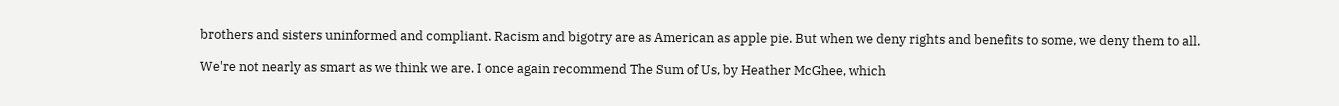brothers and sisters uninformed and compliant. Racism and bigotry are as American as apple pie. But when we deny rights and benefits to some, we deny them to all.

We're not nearly as smart as we think we are. I once again recommend The Sum of Us, by Heather McGhee, which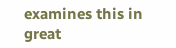examines this in great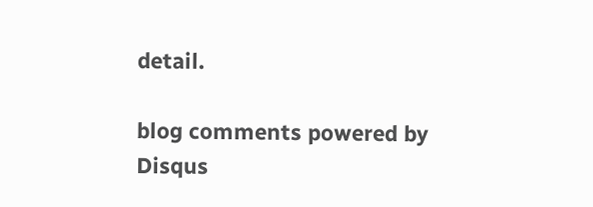detail.

blog comments powered by Disqus